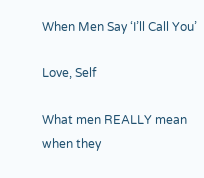When Men Say ‘I’ll Call You’

Love, Self

What men REALLY mean when they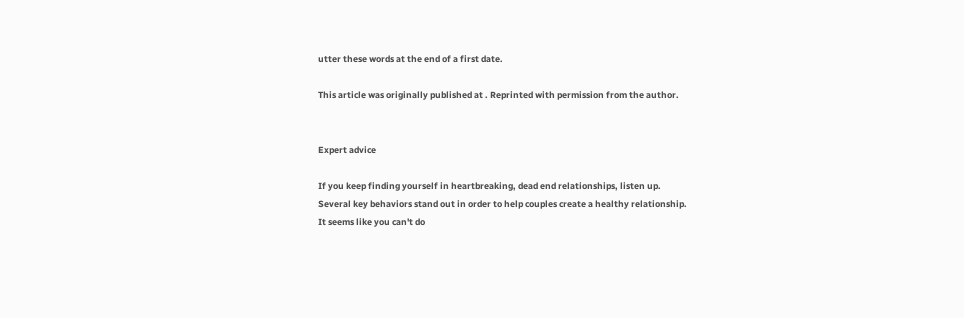utter these words at the end of a first date.

This article was originally published at . Reprinted with permission from the author.


Expert advice

If you keep finding yourself in heartbreaking, dead end relationships, listen up.
Several key behaviors stand out in order to help couples create a healthy relationship.
It seems like you can't do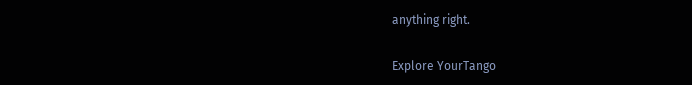anything right.

Explore YourTango